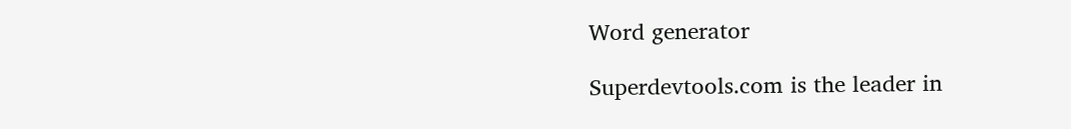Word generator

Superdevtools.com is the leader in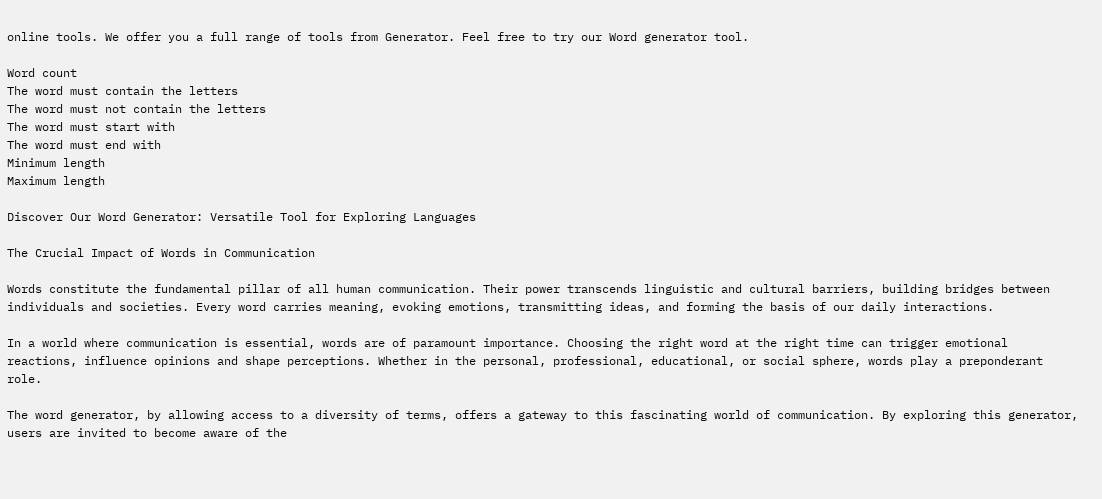online tools. We offer you a full range of tools from Generator. Feel free to try our Word generator tool.

Word count
The word must contain the letters
The word must not contain the letters
The word must start with
The word must end with
Minimum length
Maximum length

Discover Our Word Generator: Versatile Tool for Exploring Languages

The Crucial Impact of Words in Communication

Words constitute the fundamental pillar of all human communication. Their power transcends linguistic and cultural barriers, building bridges between individuals and societies. Every word carries meaning, evoking emotions, transmitting ideas, and forming the basis of our daily interactions.

In a world where communication is essential, words are of paramount importance. Choosing the right word at the right time can trigger emotional reactions, influence opinions and shape perceptions. Whether in the personal, professional, educational, or social sphere, words play a preponderant role.

The word generator, by allowing access to a diversity of terms, offers a gateway to this fascinating world of communication. By exploring this generator, users are invited to become aware of the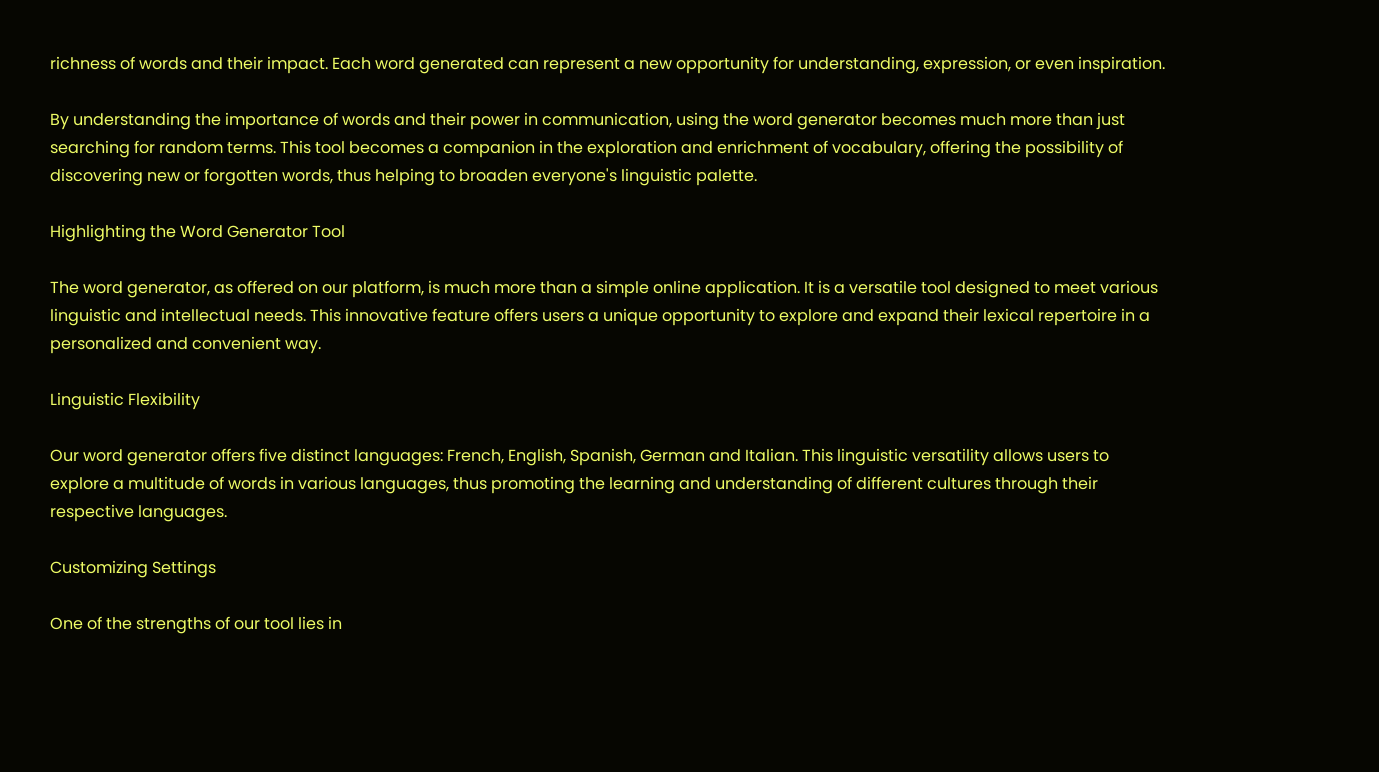richness of words and their impact. Each word generated can represent a new opportunity for understanding, expression, or even inspiration.

By understanding the importance of words and their power in communication, using the word generator becomes much more than just searching for random terms. This tool becomes a companion in the exploration and enrichment of vocabulary, offering the possibility of discovering new or forgotten words, thus helping to broaden everyone's linguistic palette.

Highlighting the Word Generator Tool

The word generator, as offered on our platform, is much more than a simple online application. It is a versatile tool designed to meet various linguistic and intellectual needs. This innovative feature offers users a unique opportunity to explore and expand their lexical repertoire in a personalized and convenient way.

Linguistic Flexibility

Our word generator offers five distinct languages: French, English, Spanish, German and Italian. This linguistic versatility allows users to explore a multitude of words in various languages, thus promoting the learning and understanding of different cultures through their respective languages.

Customizing Settings

One of the strengths of our tool lies in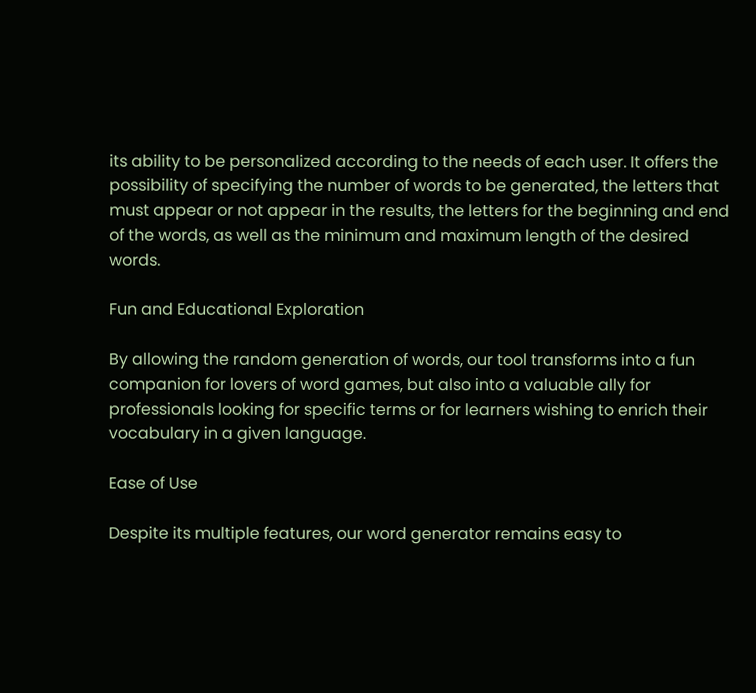its ability to be personalized according to the needs of each user. It offers the possibility of specifying the number of words to be generated, the letters that must appear or not appear in the results, the letters for the beginning and end of the words, as well as the minimum and maximum length of the desired words.

Fun and Educational Exploration

By allowing the random generation of words, our tool transforms into a fun companion for lovers of word games, but also into a valuable ally for professionals looking for specific terms or for learners wishing to enrich their vocabulary in a given language.

Ease of Use

Despite its multiple features, our word generator remains easy to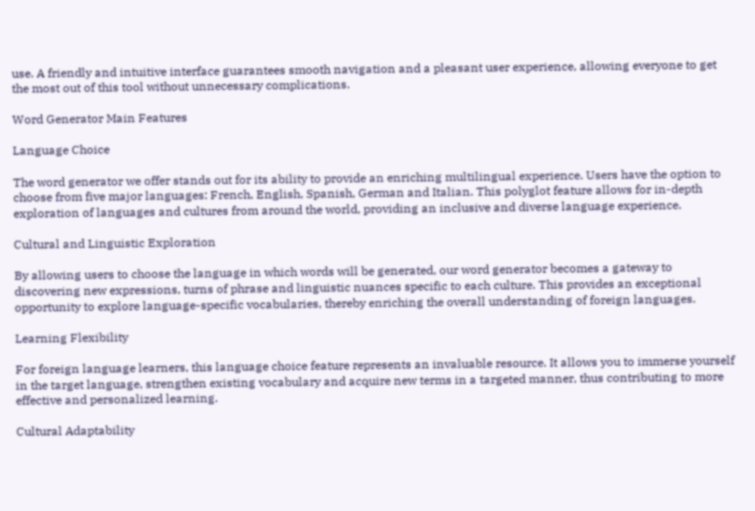use. A friendly and intuitive interface guarantees smooth navigation and a pleasant user experience, allowing everyone to get the most out of this tool without unnecessary complications.

Word Generator Main Features

Language Choice

The word generator we offer stands out for its ability to provide an enriching multilingual experience. Users have the option to choose from five major languages: French, English, Spanish, German and Italian. This polyglot feature allows for in-depth exploration of languages and cultures from around the world, providing an inclusive and diverse language experience.

Cultural and Linguistic Exploration

By allowing users to choose the language in which words will be generated, our word generator becomes a gateway to discovering new expressions, turns of phrase and linguistic nuances specific to each culture. This provides an exceptional opportunity to explore language-specific vocabularies, thereby enriching the overall understanding of foreign languages.

Learning Flexibility

For foreign language learners, this language choice feature represents an invaluable resource. It allows you to immerse yourself in the target language, strengthen existing vocabulary and acquire new terms in a targeted manner, thus contributing to more effective and personalized learning.

Cultural Adaptability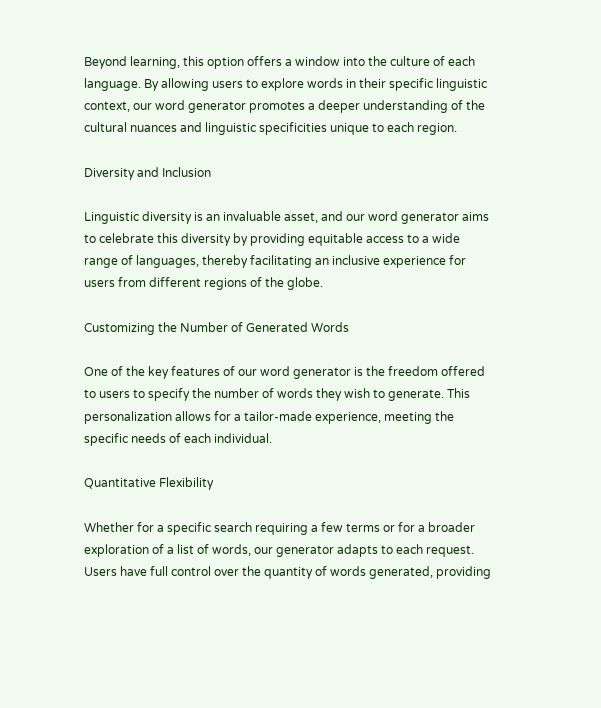Beyond learning, this option offers a window into the culture of each language. By allowing users to explore words in their specific linguistic context, our word generator promotes a deeper understanding of the cultural nuances and linguistic specificities unique to each region.

Diversity and Inclusion

Linguistic diversity is an invaluable asset, and our word generator aims to celebrate this diversity by providing equitable access to a wide range of languages, thereby facilitating an inclusive experience for users from different regions of the globe.

Customizing the Number of Generated Words

One of the key features of our word generator is the freedom offered to users to specify the number of words they wish to generate. This personalization allows for a tailor-made experience, meeting the specific needs of each individual.

Quantitative Flexibility

Whether for a specific search requiring a few terms or for a broader exploration of a list of words, our generator adapts to each request. Users have full control over the quantity of words generated, providing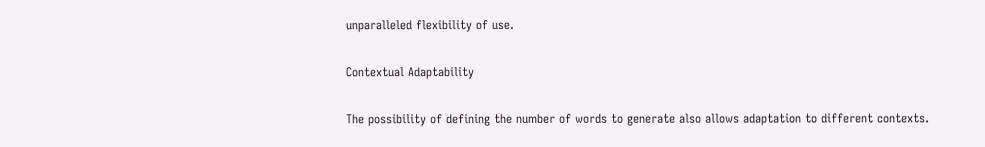unparalleled flexibility of use.

Contextual Adaptability

The possibility of defining the number of words to generate also allows adaptation to different contexts.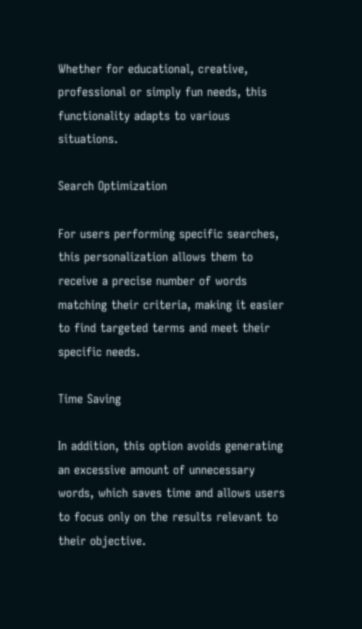Whether for educational, creative, professional or simply fun needs, this functionality adapts to various situations.

Search Optimization

For users performing specific searches, this personalization allows them to receive a precise number of words matching their criteria, making it easier to find targeted terms and meet their specific needs.

Time Saving

In addition, this option avoids generating an excessive amount of unnecessary words, which saves time and allows users to focus only on the results relevant to their objective.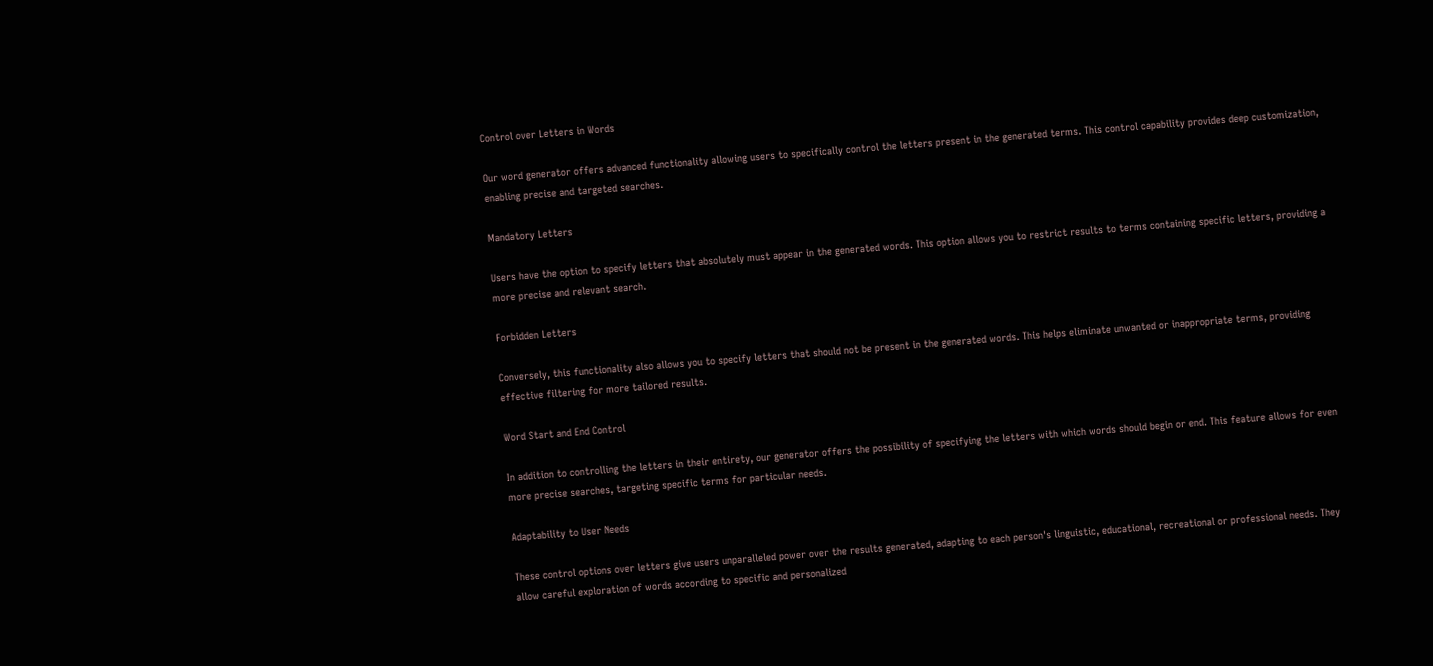Control over Letters in Words

Our word generator offers advanced functionality allowing users to specifically control the letters present in the generated terms. This control capability provides deep customization, enabling precise and targeted searches.

Mandatory Letters

Users have the option to specify letters that absolutely must appear in the generated words. This option allows you to restrict results to terms containing specific letters, providing a more precise and relevant search.

Forbidden Letters

Conversely, this functionality also allows you to specify letters that should not be present in the generated words. This helps eliminate unwanted or inappropriate terms, providing effective filtering for more tailored results.

Word Start and End Control

In addition to controlling the letters in their entirety, our generator offers the possibility of specifying the letters with which words should begin or end. This feature allows for even more precise searches, targeting specific terms for particular needs.

Adaptability to User Needs

These control options over letters give users unparalleled power over the results generated, adapting to each person's linguistic, educational, recreational or professional needs. They allow careful exploration of words according to specific and personalized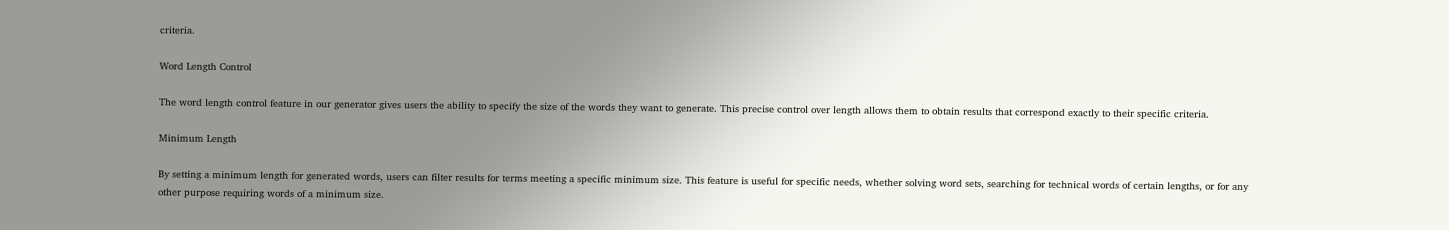criteria.

Word Length Control

The word length control feature in our generator gives users the ability to specify the size of the words they want to generate. This precise control over length allows them to obtain results that correspond exactly to their specific criteria.

Minimum Length

By setting a minimum length for generated words, users can filter results for terms meeting a specific minimum size. This feature is useful for specific needs, whether solving word sets, searching for technical words of certain lengths, or for any other purpose requiring words of a minimum size.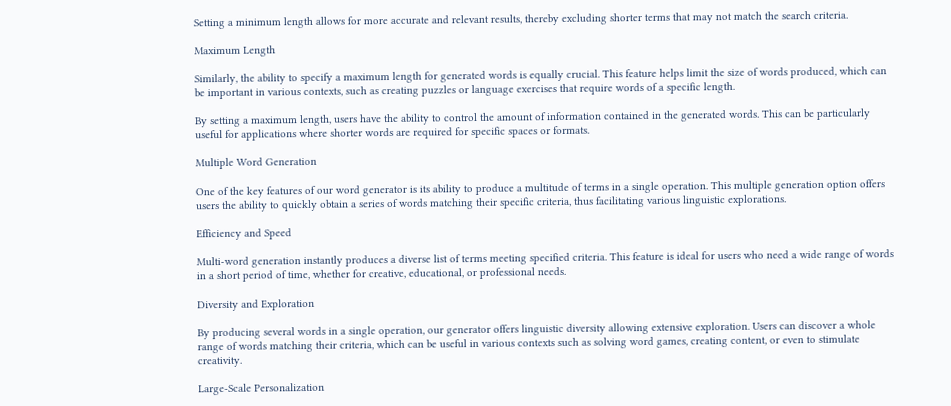Setting a minimum length allows for more accurate and relevant results, thereby excluding shorter terms that may not match the search criteria.

Maximum Length

Similarly, the ability to specify a maximum length for generated words is equally crucial. This feature helps limit the size of words produced, which can be important in various contexts, such as creating puzzles or language exercises that require words of a specific length.

By setting a maximum length, users have the ability to control the amount of information contained in the generated words. This can be particularly useful for applications where shorter words are required for specific spaces or formats.

Multiple Word Generation

One of the key features of our word generator is its ability to produce a multitude of terms in a single operation. This multiple generation option offers users the ability to quickly obtain a series of words matching their specific criteria, thus facilitating various linguistic explorations.

Efficiency and Speed

Multi-word generation instantly produces a diverse list of terms meeting specified criteria. This feature is ideal for users who need a wide range of words in a short period of time, whether for creative, educational, or professional needs.

Diversity and Exploration

By producing several words in a single operation, our generator offers linguistic diversity allowing extensive exploration. Users can discover a whole range of words matching their criteria, which can be useful in various contexts such as solving word games, creating content, or even to stimulate creativity.

Large-Scale Personalization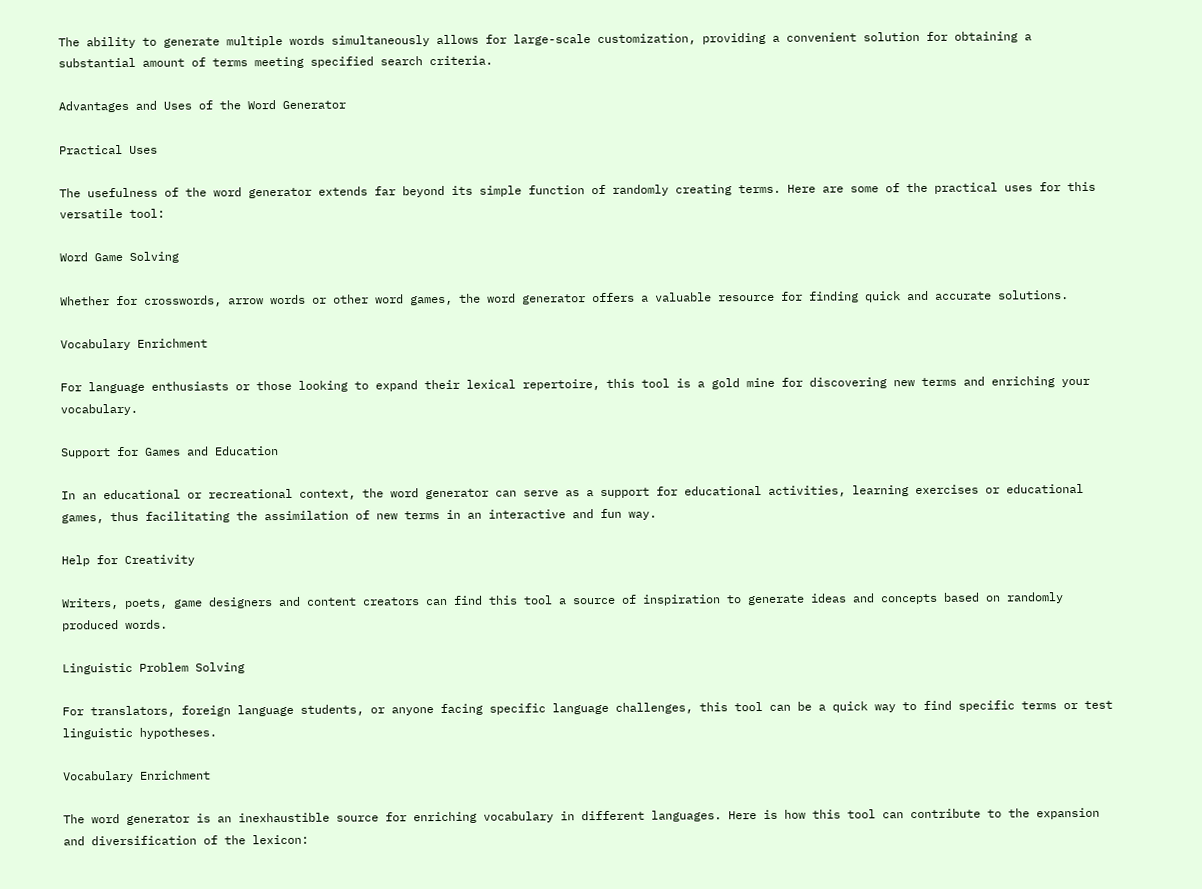The ability to generate multiple words simultaneously allows for large-scale customization, providing a convenient solution for obtaining a substantial amount of terms meeting specified search criteria.

Advantages and Uses of the Word Generator

Practical Uses

The usefulness of the word generator extends far beyond its simple function of randomly creating terms. Here are some of the practical uses for this versatile tool:

Word Game Solving

Whether for crosswords, arrow words or other word games, the word generator offers a valuable resource for finding quick and accurate solutions.

Vocabulary Enrichment

For language enthusiasts or those looking to expand their lexical repertoire, this tool is a gold mine for discovering new terms and enriching your vocabulary.

Support for Games and Education

In an educational or recreational context, the word generator can serve as a support for educational activities, learning exercises or educational games, thus facilitating the assimilation of new terms in an interactive and fun way.

Help for Creativity

Writers, poets, game designers and content creators can find this tool a source of inspiration to generate ideas and concepts based on randomly produced words.

Linguistic Problem Solving

For translators, foreign language students, or anyone facing specific language challenges, this tool can be a quick way to find specific terms or test linguistic hypotheses.

Vocabulary Enrichment

The word generator is an inexhaustible source for enriching vocabulary in different languages. Here is how this tool can contribute to the expansion and diversification of the lexicon: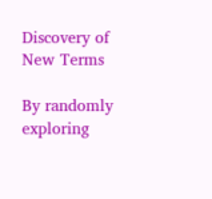Discovery of New Terms

By randomly exploring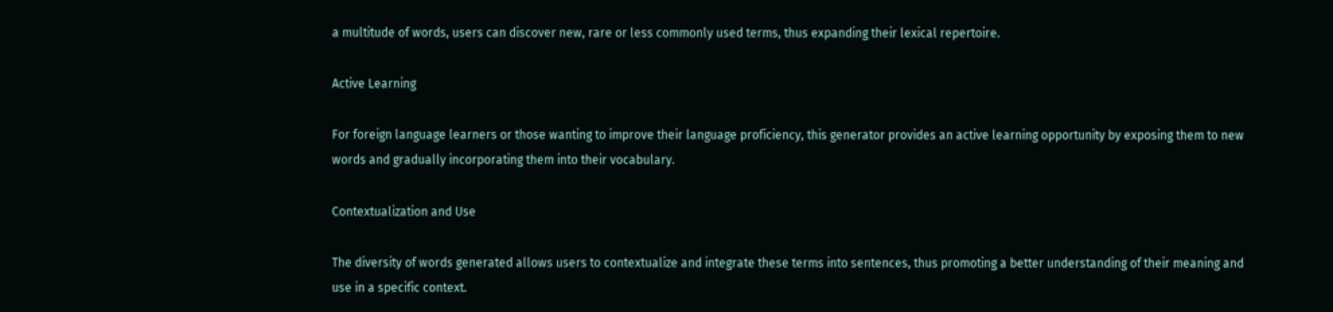a multitude of words, users can discover new, rare or less commonly used terms, thus expanding their lexical repertoire.

Active Learning

For foreign language learners or those wanting to improve their language proficiency, this generator provides an active learning opportunity by exposing them to new words and gradually incorporating them into their vocabulary.

Contextualization and Use

The diversity of words generated allows users to contextualize and integrate these terms into sentences, thus promoting a better understanding of their meaning and use in a specific context.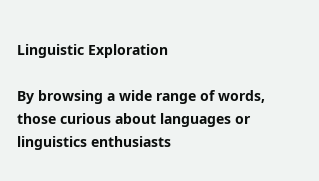Linguistic Exploration

By browsing a wide range of words, those curious about languages or linguistics enthusiasts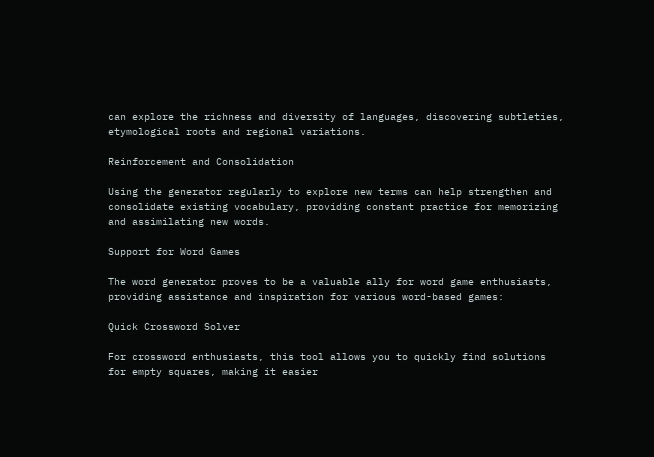can explore the richness and diversity of languages, discovering subtleties, etymological roots and regional variations.

Reinforcement and Consolidation

Using the generator regularly to explore new terms can help strengthen and consolidate existing vocabulary, providing constant practice for memorizing and assimilating new words.

Support for Word Games

The word generator proves to be a valuable ally for word game enthusiasts, providing assistance and inspiration for various word-based games:

Quick Crossword Solver

For crossword enthusiasts, this tool allows you to quickly find solutions for empty squares, making it easier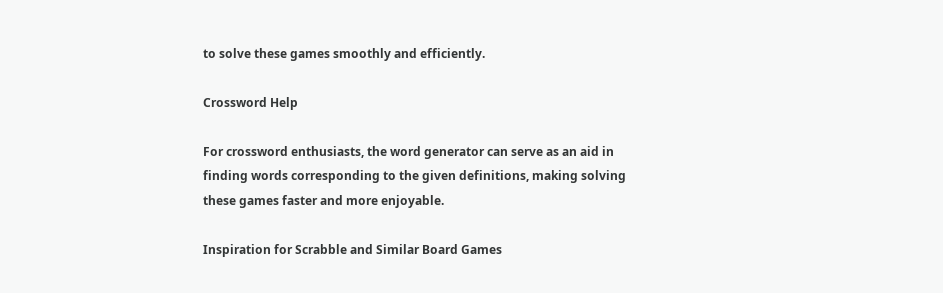to solve these games smoothly and efficiently.

Crossword Help

For crossword enthusiasts, the word generator can serve as an aid in finding words corresponding to the given definitions, making solving these games faster and more enjoyable.

Inspiration for Scrabble and Similar Board Games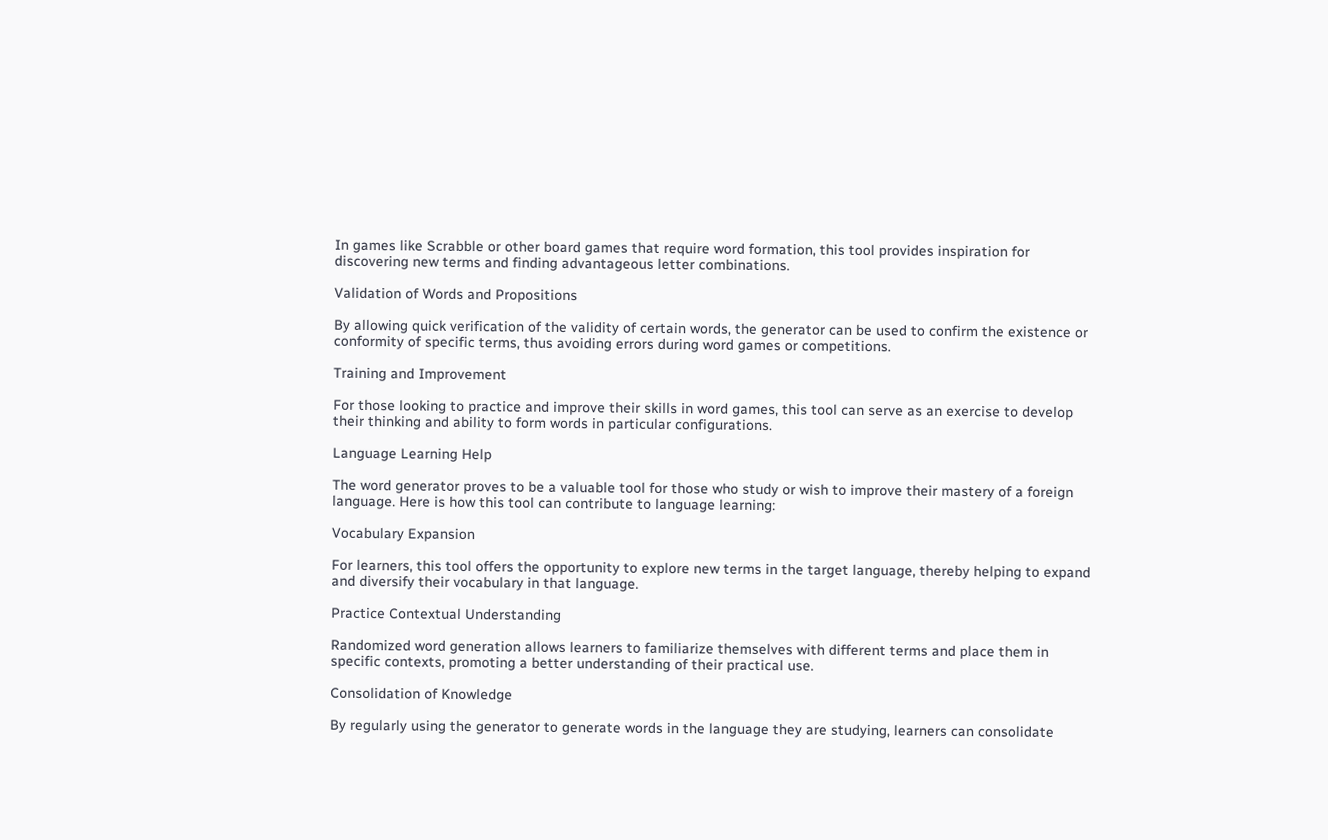In games like Scrabble or other board games that require word formation, this tool provides inspiration for discovering new terms and finding advantageous letter combinations.

Validation of Words and Propositions

By allowing quick verification of the validity of certain words, the generator can be used to confirm the existence or conformity of specific terms, thus avoiding errors during word games or competitions.

Training and Improvement

For those looking to practice and improve their skills in word games, this tool can serve as an exercise to develop their thinking and ability to form words in particular configurations.

Language Learning Help

The word generator proves to be a valuable tool for those who study or wish to improve their mastery of a foreign language. Here is how this tool can contribute to language learning:

Vocabulary Expansion

For learners, this tool offers the opportunity to explore new terms in the target language, thereby helping to expand and diversify their vocabulary in that language.

Practice Contextual Understanding

Randomized word generation allows learners to familiarize themselves with different terms and place them in specific contexts, promoting a better understanding of their practical use.

Consolidation of Knowledge

By regularly using the generator to generate words in the language they are studying, learners can consolidate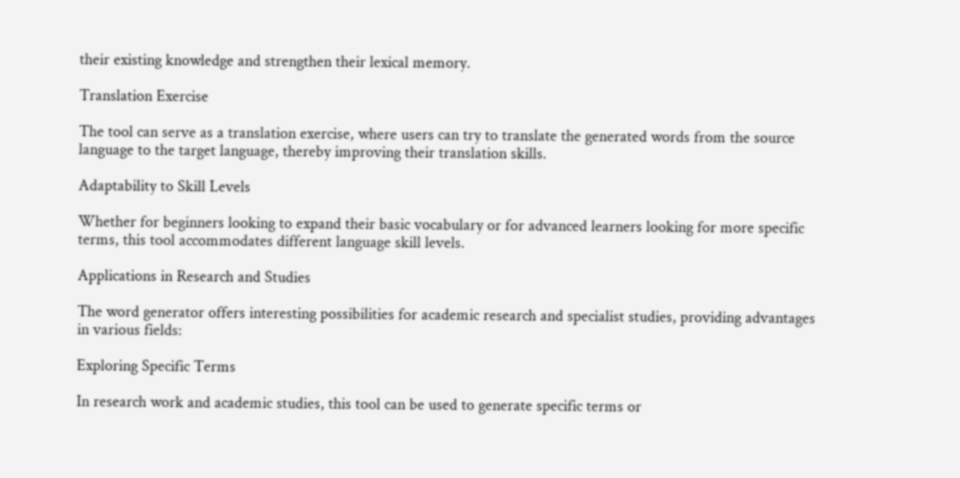their existing knowledge and strengthen their lexical memory.

Translation Exercise

The tool can serve as a translation exercise, where users can try to translate the generated words from the source language to the target language, thereby improving their translation skills.

Adaptability to Skill Levels

Whether for beginners looking to expand their basic vocabulary or for advanced learners looking for more specific terms, this tool accommodates different language skill levels.

Applications in Research and Studies

The word generator offers interesting possibilities for academic research and specialist studies, providing advantages in various fields:

Exploring Specific Terms

In research work and academic studies, this tool can be used to generate specific terms or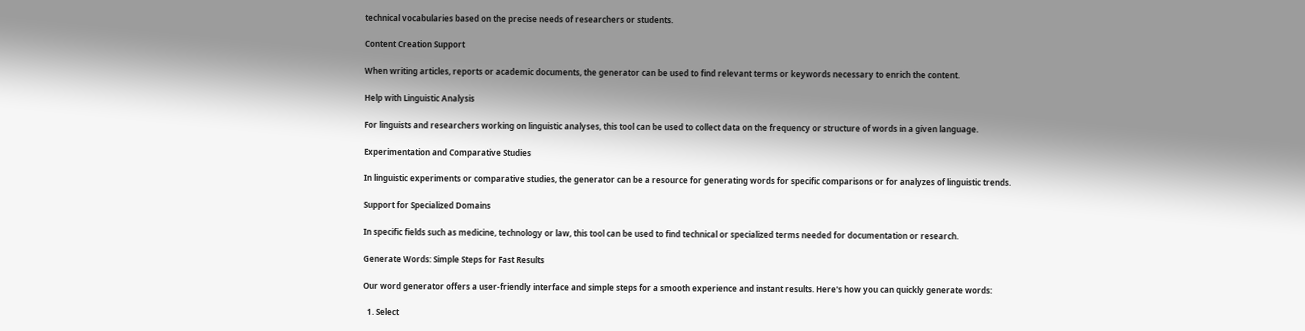technical vocabularies based on the precise needs of researchers or students.

Content Creation Support

When writing articles, reports or academic documents, the generator can be used to find relevant terms or keywords necessary to enrich the content.

Help with Linguistic Analysis

For linguists and researchers working on linguistic analyses, this tool can be used to collect data on the frequency or structure of words in a given language.

Experimentation and Comparative Studies

In linguistic experiments or comparative studies, the generator can be a resource for generating words for specific comparisons or for analyzes of linguistic trends.

Support for Specialized Domains

In specific fields such as medicine, technology or law, this tool can be used to find technical or specialized terms needed for documentation or research.

Generate Words: Simple Steps for Fast Results

Our word generator offers a user-friendly interface and simple steps for a smooth experience and instant results. Here's how you can quickly generate words:

  1. Select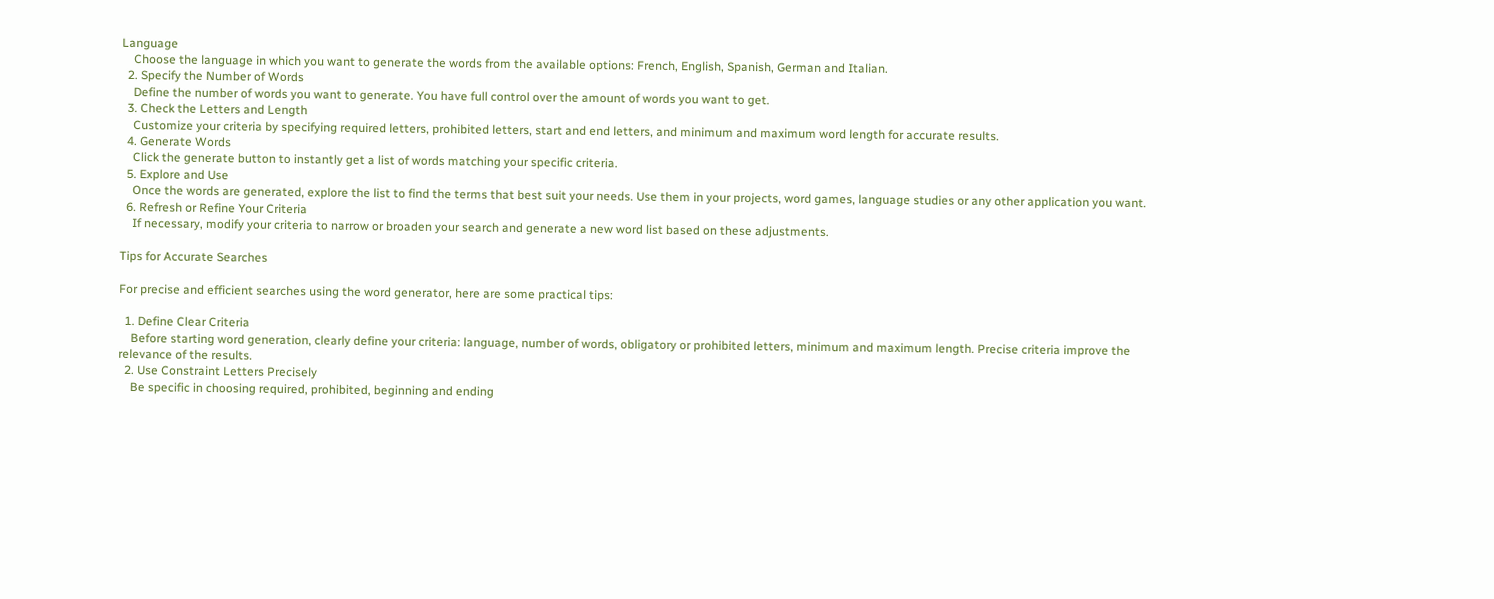Language
    Choose the language in which you want to generate the words from the available options: French, English, Spanish, German and Italian.
  2. Specify the Number of Words
    Define the number of words you want to generate. You have full control over the amount of words you want to get.
  3. Check the Letters and Length
    Customize your criteria by specifying required letters, prohibited letters, start and end letters, and minimum and maximum word length for accurate results.
  4. Generate Words
    Click the generate button to instantly get a list of words matching your specific criteria.
  5. Explore and Use
    Once the words are generated, explore the list to find the terms that best suit your needs. Use them in your projects, word games, language studies or any other application you want.
  6. Refresh or Refine Your Criteria
    If necessary, modify your criteria to narrow or broaden your search and generate a new word list based on these adjustments.

Tips for Accurate Searches

For precise and efficient searches using the word generator, here are some practical tips:

  1. Define Clear Criteria
    Before starting word generation, clearly define your criteria: language, number of words, obligatory or prohibited letters, minimum and maximum length. Precise criteria improve the relevance of the results.
  2. Use Constraint Letters Precisely
    Be specific in choosing required, prohibited, beginning and ending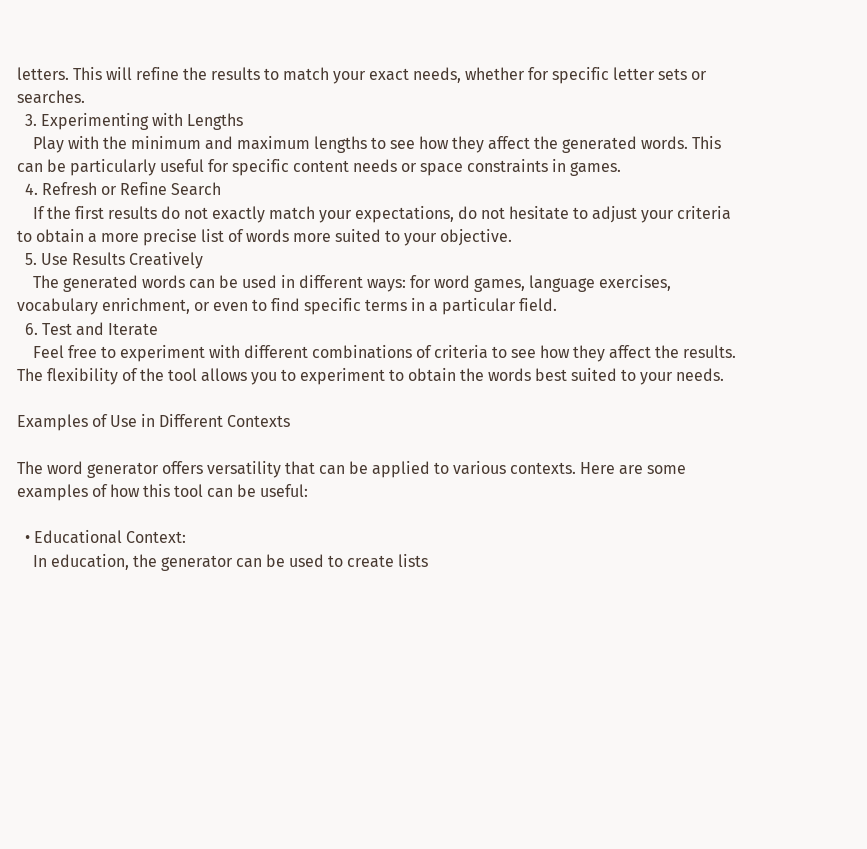letters. This will refine the results to match your exact needs, whether for specific letter sets or searches.
  3. Experimenting with Lengths
    Play with the minimum and maximum lengths to see how they affect the generated words. This can be particularly useful for specific content needs or space constraints in games.
  4. Refresh or Refine Search
    If the first results do not exactly match your expectations, do not hesitate to adjust your criteria to obtain a more precise list of words more suited to your objective.
  5. Use Results Creatively
    The generated words can be used in different ways: for word games, language exercises, vocabulary enrichment, or even to find specific terms in a particular field.
  6. Test and Iterate
    Feel free to experiment with different combinations of criteria to see how they affect the results. The flexibility of the tool allows you to experiment to obtain the words best suited to your needs.

Examples of Use in Different Contexts

The word generator offers versatility that can be applied to various contexts. Here are some examples of how this tool can be useful:

  • Educational Context:
    In education, the generator can be used to create lists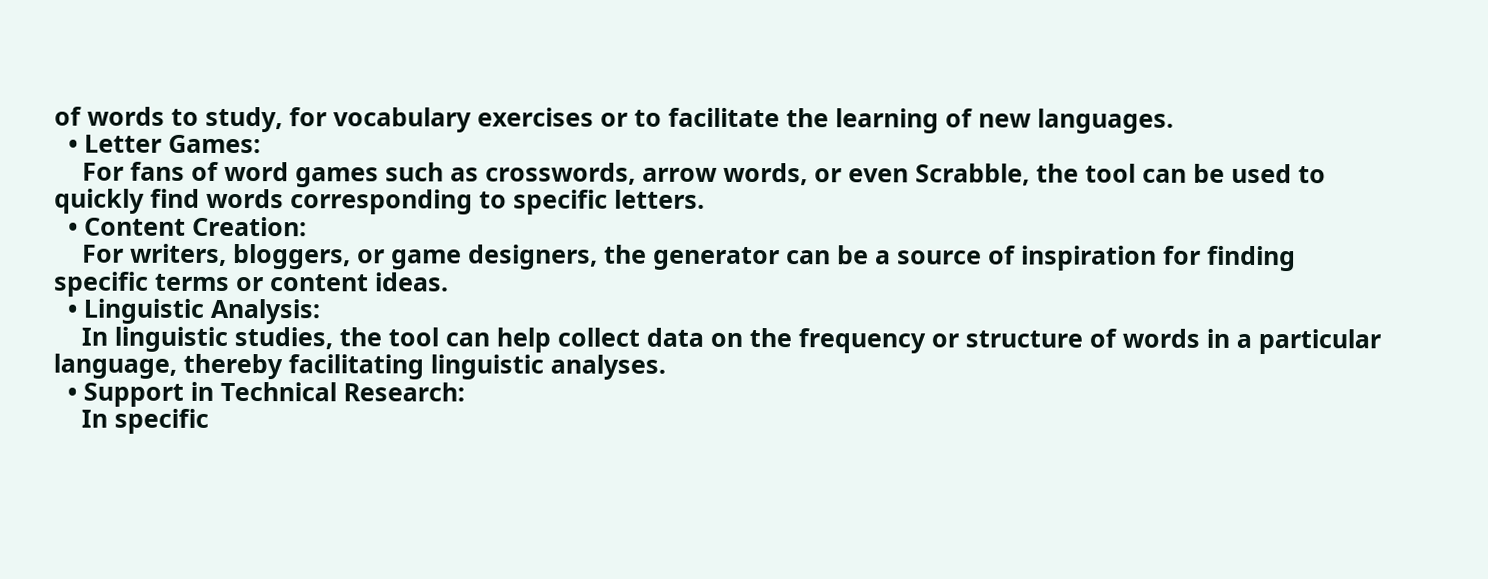of words to study, for vocabulary exercises or to facilitate the learning of new languages.
  • Letter Games:
    For fans of word games such as crosswords, arrow words, or even Scrabble, the tool can be used to quickly find words corresponding to specific letters.
  • Content Creation:
    For writers, bloggers, or game designers, the generator can be a source of inspiration for finding specific terms or content ideas.
  • Linguistic Analysis:
    In linguistic studies, the tool can help collect data on the frequency or structure of words in a particular language, thereby facilitating linguistic analyses.
  • Support in Technical Research:
    In specific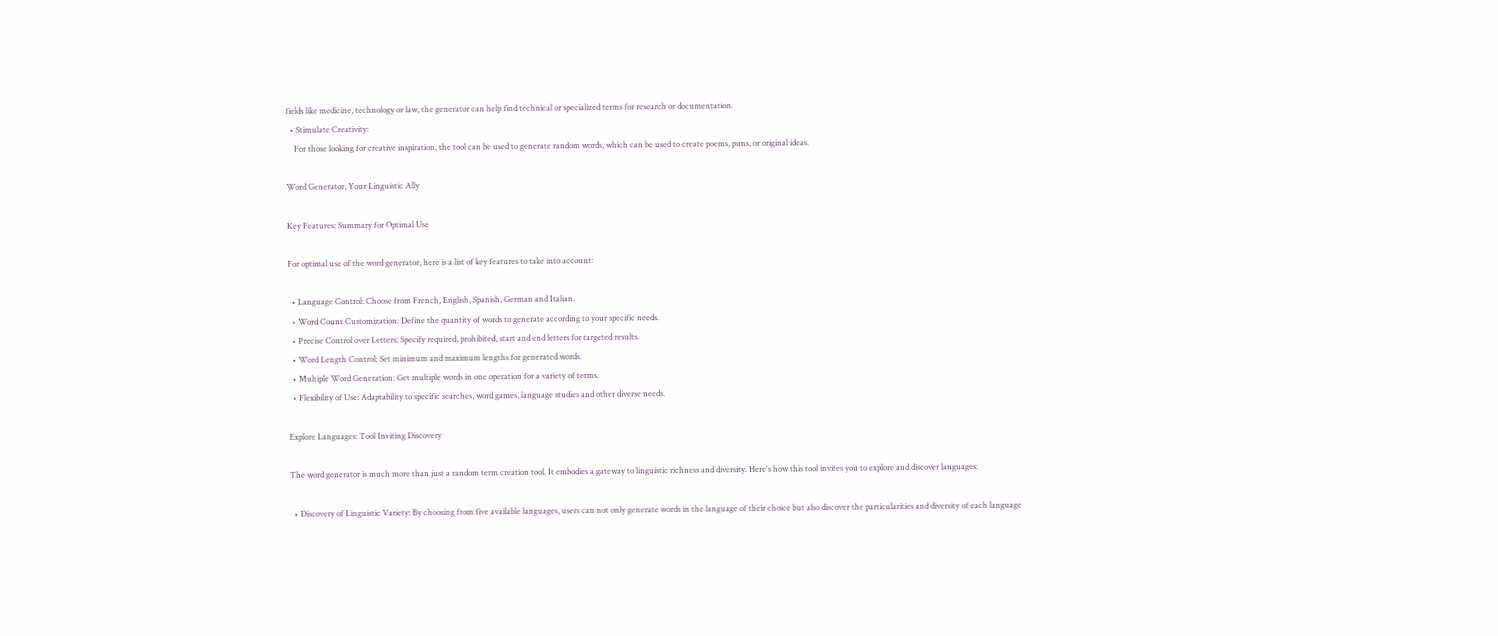fields like medicine, technology or law, the generator can help find technical or specialized terms for research or documentation.
  • Stimulate Creativity:
    For those looking for creative inspiration, the tool can be used to generate random words, which can be used to create poems, puns, or original ideas.

Word Generator, Your Linguistic Ally

Key Features: Summary for Optimal Use

For optimal use of the word generator, here is a list of key features to take into account:

  • Language Control: Choose from French, English, Spanish, German and Italian.
  • Word Count Customization: Define the quantity of words to generate according to your specific needs.
  • Precise Control over Letters: Specify required, prohibited, start and end letters for targeted results.
  • Word Length Control: Set minimum and maximum lengths for generated words.
  • Multiple Word Generation: Get multiple words in one operation for a variety of terms.
  • Flexibility of Use: Adaptability to specific searches, word games, language studies and other diverse needs.

Explore Languages: Tool Inviting Discovery

The word generator is much more than just a random term creation tool. It embodies a gateway to linguistic richness and diversity. Here's how this tool invites you to explore and discover languages:

  • Discovery of Linguistic Variety: By choosing from five available languages, users can not only generate words in the language of their choice but also discover the particularities and diversity of each language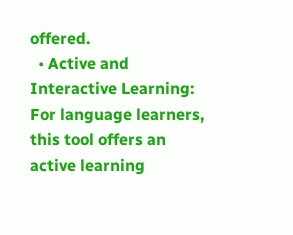offered.
  • Active and Interactive Learning: For language learners, this tool offers an active learning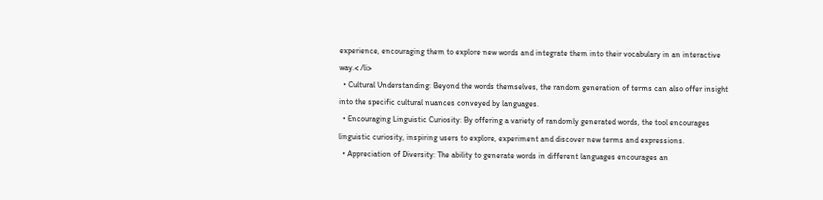experience, encouraging them to explore new words and integrate them into their vocabulary in an interactive way.< /li>
  • Cultural Understanding: Beyond the words themselves, the random generation of terms can also offer insight into the specific cultural nuances conveyed by languages.
  • Encouraging Linguistic Curiosity: By offering a variety of randomly generated words, the tool encourages linguistic curiosity, inspiring users to explore, experiment and discover new terms and expressions.
  • Appreciation of Diversity: The ability to generate words in different languages encourages an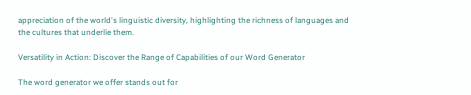appreciation of the world's linguistic diversity, highlighting the richness of languages and the cultures that underlie them.

Versatility in Action: Discover the Range of Capabilities of our Word Generator

The word generator we offer stands out for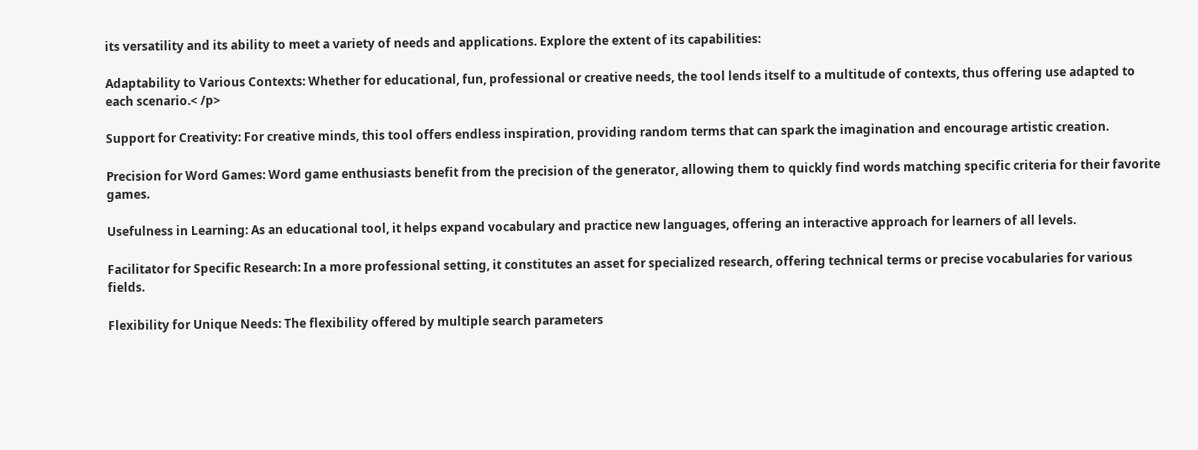its versatility and its ability to meet a variety of needs and applications. Explore the extent of its capabilities:

Adaptability to Various Contexts: Whether for educational, fun, professional or creative needs, the tool lends itself to a multitude of contexts, thus offering use adapted to each scenario.< /p>

Support for Creativity: For creative minds, this tool offers endless inspiration, providing random terms that can spark the imagination and encourage artistic creation.

Precision for Word Games: Word game enthusiasts benefit from the precision of the generator, allowing them to quickly find words matching specific criteria for their favorite games.

Usefulness in Learning: As an educational tool, it helps expand vocabulary and practice new languages, offering an interactive approach for learners of all levels.

Facilitator for Specific Research: In a more professional setting, it constitutes an asset for specialized research, offering technical terms or precise vocabularies for various fields.

Flexibility for Unique Needs: The flexibility offered by multiple search parameters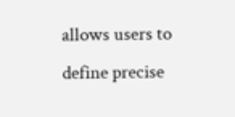allows users to define precise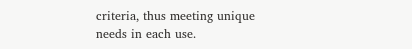criteria, thus meeting unique needs in each use.